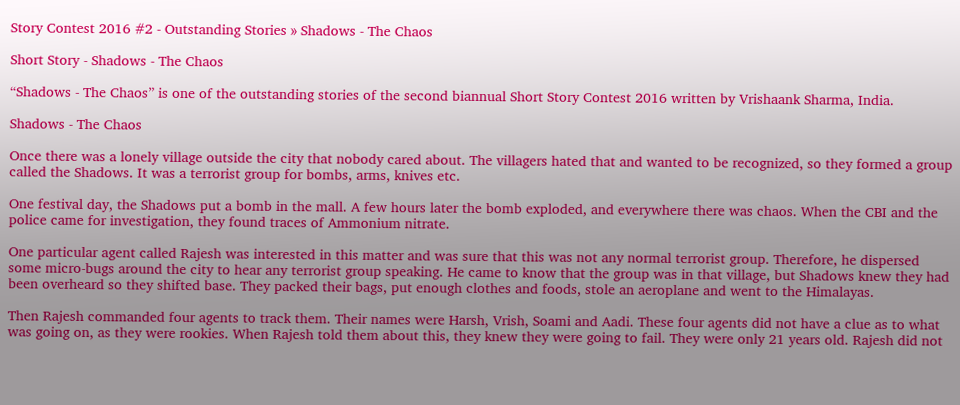Story Contest 2016 #2 - Outstanding Stories » Shadows - The Chaos

Short Story - Shadows - The Chaos

“Shadows - The Chaos” is one of the outstanding stories of the second biannual Short Story Contest 2016 written by Vrishaank Sharma, India.

Shadows - The Chaos

Once there was a lonely village outside the city that nobody cared about. The villagers hated that and wanted to be recognized, so they formed a group called the Shadows. It was a terrorist group for bombs, arms, knives etc.

One festival day, the Shadows put a bomb in the mall. A few hours later the bomb exploded, and everywhere there was chaos. When the CBI and the police came for investigation, they found traces of Ammonium nitrate.

One particular agent called Rajesh was interested in this matter and was sure that this was not any normal terrorist group. Therefore, he dispersed some micro-bugs around the city to hear any terrorist group speaking. He came to know that the group was in that village, but Shadows knew they had been overheard so they shifted base. They packed their bags, put enough clothes and foods, stole an aeroplane and went to the Himalayas.

Then Rajesh commanded four agents to track them. Their names were Harsh, Vrish, Soami and Aadi. These four agents did not have a clue as to what was going on, as they were rookies. When Rajesh told them about this, they knew they were going to fail. They were only 21 years old. Rajesh did not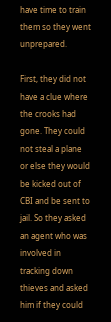have time to train them so they went unprepared.

First, they did not have a clue where the crooks had gone. They could not steal a plane or else they would be kicked out of CBI and be sent to jail. So they asked an agent who was involved in tracking down thieves and asked him if they could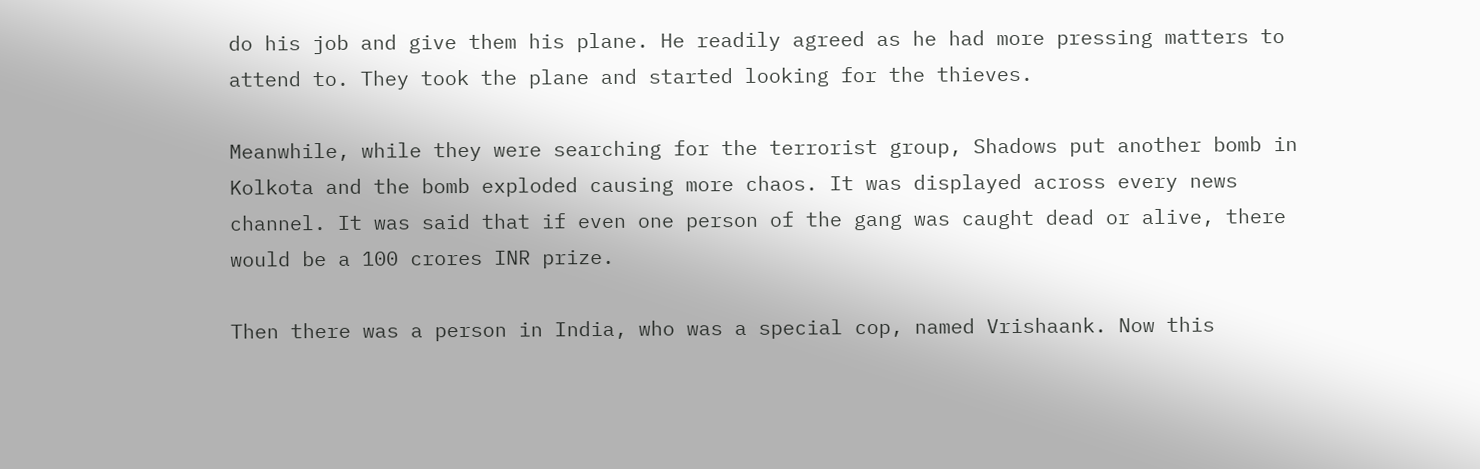do his job and give them his plane. He readily agreed as he had more pressing matters to attend to. They took the plane and started looking for the thieves.

Meanwhile, while they were searching for the terrorist group, Shadows put another bomb in Kolkota and the bomb exploded causing more chaos. It was displayed across every news channel. It was said that if even one person of the gang was caught dead or alive, there would be a 100 crores INR prize.

Then there was a person in India, who was a special cop, named Vrishaank. Now this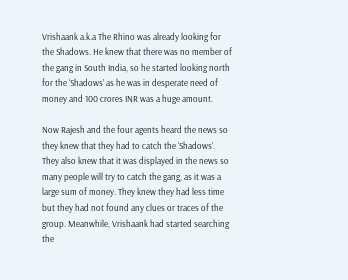Vrishaank a.k.a The Rhino was already looking for the Shadows. He knew that there was no member of the gang in South India, so he started looking north for the ‘Shadows’ as he was in desperate need of money and 100 crores INR was a huge amount.

Now Rajesh and the four agents heard the news so they knew that they had to catch the ‘Shadows’. They also knew that it was displayed in the news so many people will try to catch the gang, as it was a large sum of money. They knew they had less time but they had not found any clues or traces of the group. Meanwhile, Vrishaank had started searching the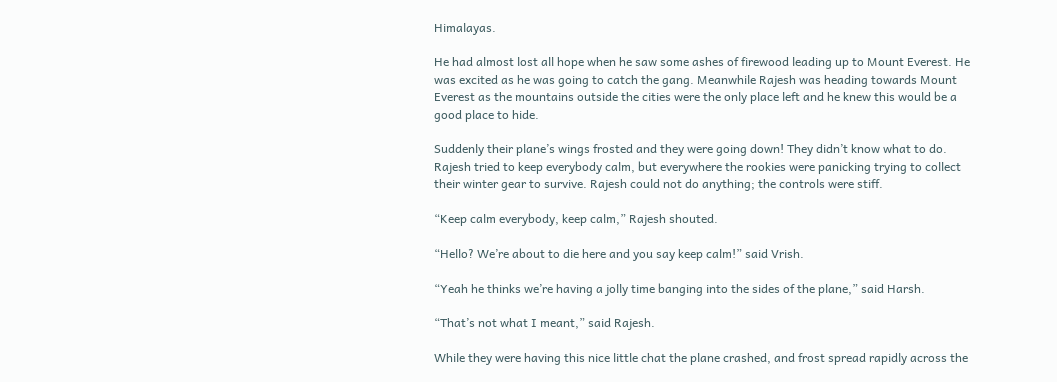Himalayas.

He had almost lost all hope when he saw some ashes of firewood leading up to Mount Everest. He was excited as he was going to catch the gang. Meanwhile Rajesh was heading towards Mount Everest as the mountains outside the cities were the only place left and he knew this would be a good place to hide.

Suddenly their plane’s wings frosted and they were going down! They didn’t know what to do. Rajesh tried to keep everybody calm, but everywhere the rookies were panicking trying to collect their winter gear to survive. Rajesh could not do anything; the controls were stiff.

“Keep calm everybody, keep calm,” Rajesh shouted.

“Hello? We’re about to die here and you say keep calm!” said Vrish.

“Yeah he thinks we’re having a jolly time banging into the sides of the plane,” said Harsh.

“That’s not what I meant,” said Rajesh.

While they were having this nice little chat the plane crashed, and frost spread rapidly across the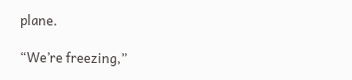plane.

“We’re freezing,”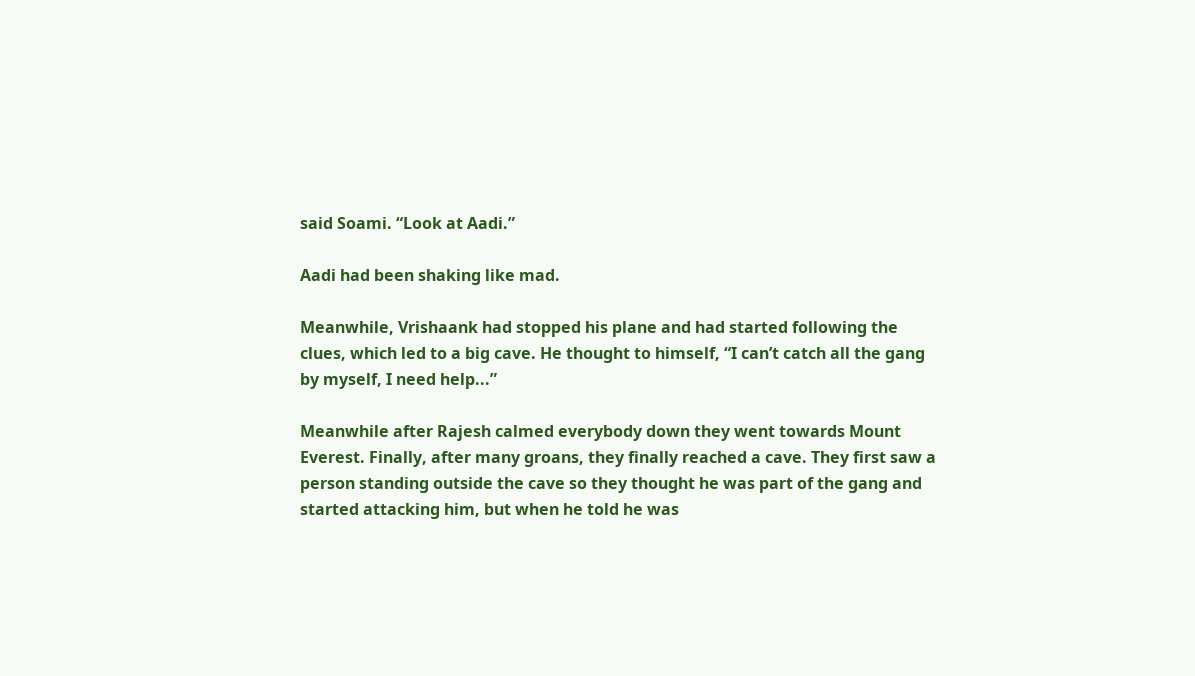said Soami. “Look at Aadi.”

Aadi had been shaking like mad.

Meanwhile, Vrishaank had stopped his plane and had started following the clues, which led to a big cave. He thought to himself, “I can’t catch all the gang by myself, I need help...”

Meanwhile after Rajesh calmed everybody down they went towards Mount Everest. Finally, after many groans, they finally reached a cave. They first saw a person standing outside the cave so they thought he was part of the gang and started attacking him, but when he told he was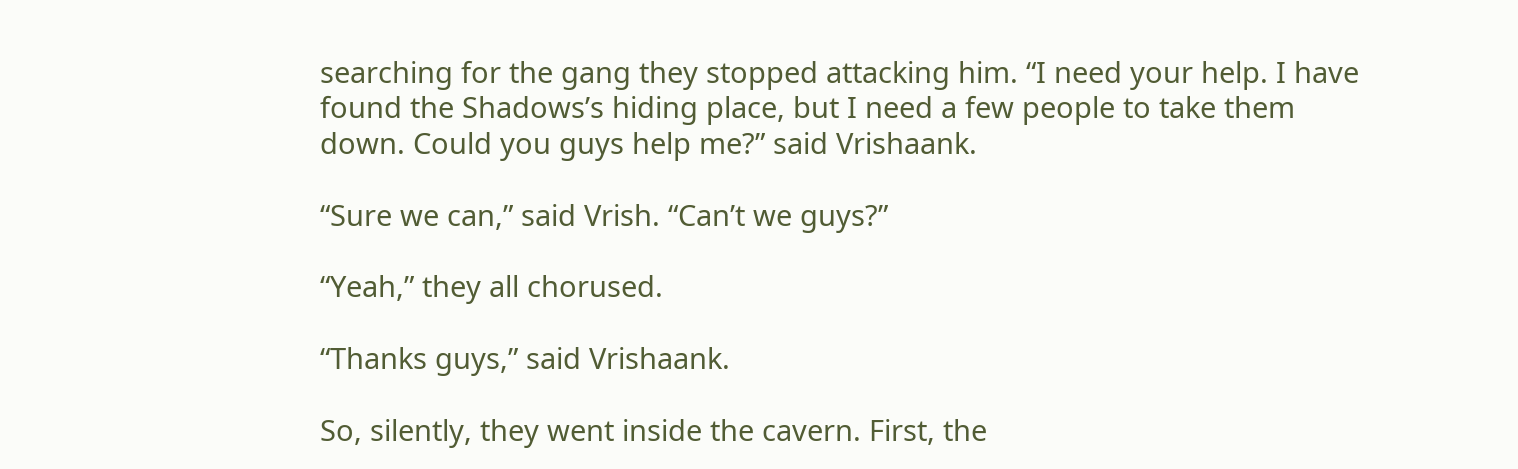searching for the gang they stopped attacking him. “I need your help. I have found the Shadows’s hiding place, but I need a few people to take them down. Could you guys help me?” said Vrishaank.

“Sure we can,” said Vrish. “Can’t we guys?”

“Yeah,” they all chorused.

“Thanks guys,” said Vrishaank.

So, silently, they went inside the cavern. First, the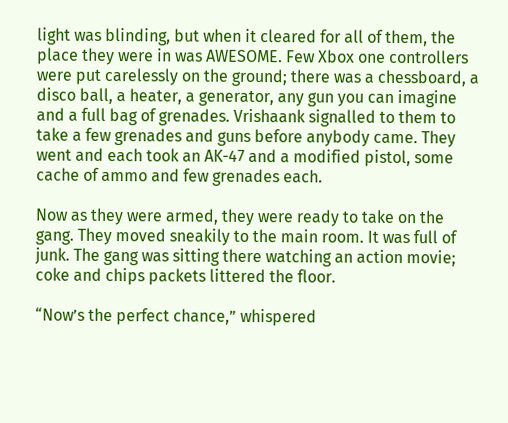light was blinding, but when it cleared for all of them, the place they were in was AWESOME. Few Xbox one controllers were put carelessly on the ground; there was a chessboard, a disco ball, a heater, a generator, any gun you can imagine and a full bag of grenades. Vrishaank signalled to them to take a few grenades and guns before anybody came. They went and each took an AK-47 and a modified pistol, some cache of ammo and few grenades each.

Now as they were armed, they were ready to take on the gang. They moved sneakily to the main room. It was full of junk. The gang was sitting there watching an action movie; coke and chips packets littered the floor.

“Now’s the perfect chance,” whispered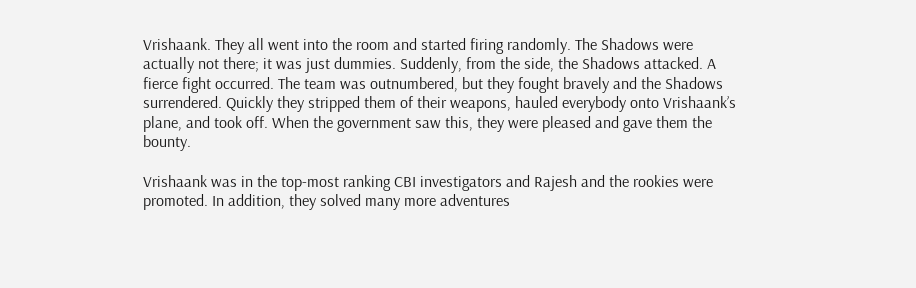Vrishaank. They all went into the room and started firing randomly. The Shadows were actually not there; it was just dummies. Suddenly, from the side, the Shadows attacked. A fierce fight occurred. The team was outnumbered, but they fought bravely and the Shadows surrendered. Quickly they stripped them of their weapons, hauled everybody onto Vrishaank’s plane, and took off. When the government saw this, they were pleased and gave them the bounty.

Vrishaank was in the top-most ranking CBI investigators and Rajesh and the rookies were promoted. In addition, they solved many more adventures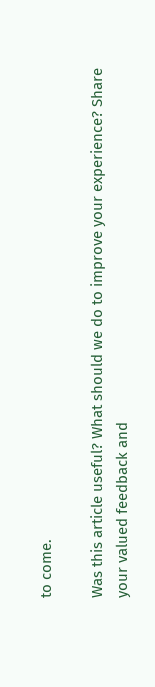to come.

Was this article useful? What should we do to improve your experience? Share your valued feedback and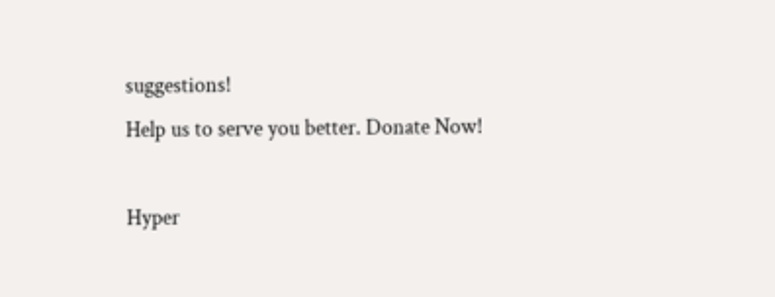suggestions!
Help us to serve you better. Donate Now!

Hyper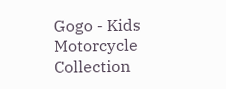Gogo - Kids Motorcycle Collection